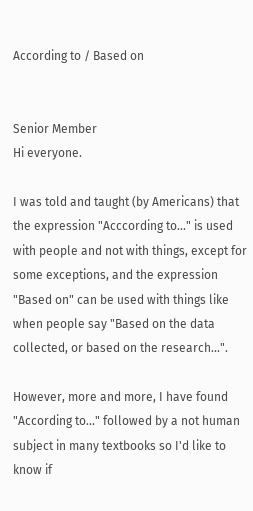According to / Based on


Senior Member
Hi everyone.

I was told and taught (by Americans) that the expression "Acccording to..." is used with people and not with things, except for some exceptions, and the expression "Based on" can be used with things like when people say "Based on the data collected, or based on the research...".

However, more and more, I have found "According to..." followed by a not human subject in many textbooks so I'd like to know if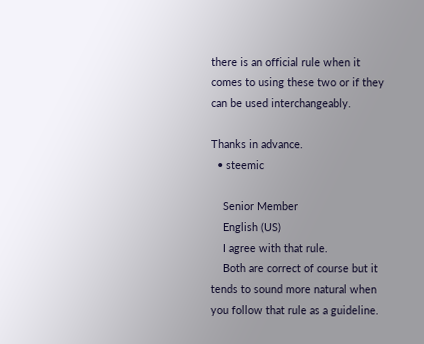there is an official rule when it comes to using these two or if they can be used interchangeably.

Thanks in advance.
  • steemic

    Senior Member
    English (US)
    I agree with that rule.
    Both are correct of course but it tends to sound more natural when you follow that rule as a guideline.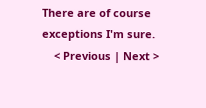There are of course exceptions I'm sure.
    < Previous | Next >